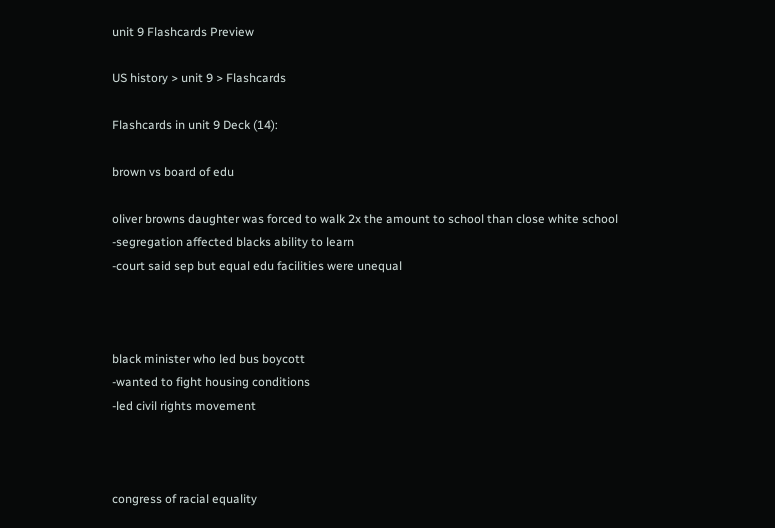unit 9 Flashcards Preview

US history > unit 9 > Flashcards

Flashcards in unit 9 Deck (14):

brown vs board of edu

oliver browns daughter was forced to walk 2x the amount to school than close white school
-segregation affected blacks ability to learn
-court said sep but equal edu facilities were unequal



black minister who led bus boycott
-wanted to fight housing conditions
-led civil rights movement



congress of racial equality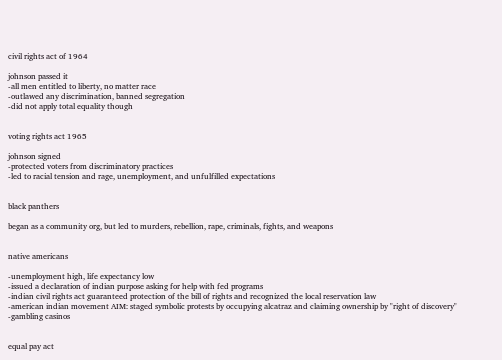civil rights act of 1964

johnson passed it
-all men entitled to liberty, no matter race
-outlawed any discrimination, banned segregation
-did not apply total equality though


voting rights act 1965

johnson signed
-protected voters from discriminatory practices
-led to racial tension and rage, unemployment, and unfulfilled expectations


black panthers

began as a community org, but led to murders, rebellion, rape, criminals, fights, and weapons


native americans

-unemployment high, life expectancy low
-issued a declaration of indian purpose asking for help with fed programs
-indian civil rights act guaranteed protection of the bill of rights and recognized the local reservation law
-american indian movement AIM: staged symbolic protests by occupying alcatraz and claiming ownership by "right of discovery"
-gambling casinos


equal pay act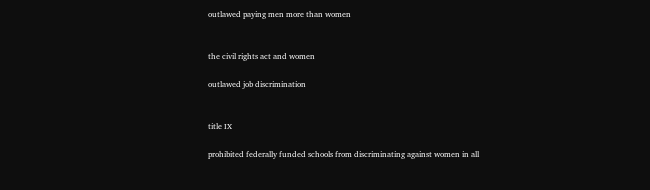outlawed paying men more than women


the civil rights act and women

outlawed job discrimination


title IX

prohibited federally funded schools from discriminating against women in all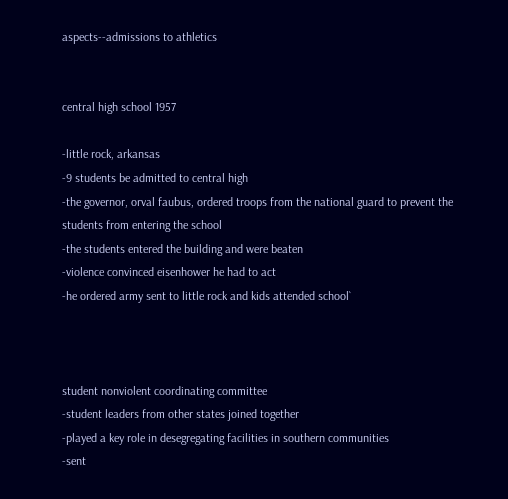aspects--admissions to athletics


central high school 1957

-little rock, arkansas
-9 students be admitted to central high
-the governor, orval faubus, ordered troops from the national guard to prevent the students from entering the school
-the students entered the building and were beaten
-violence convinced eisenhower he had to act
-he ordered army sent to little rock and kids attended school`



student nonviolent coordinating committee
-student leaders from other states joined together
-played a key role in desegregating facilities in southern communities
-sent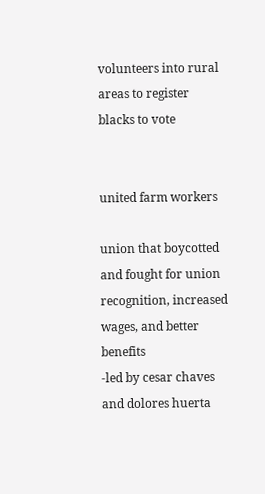volunteers into rural areas to register blacks to vote


united farm workers

union that boycotted and fought for union recognition, increased wages, and better benefits
-led by cesar chaves and dolores huerta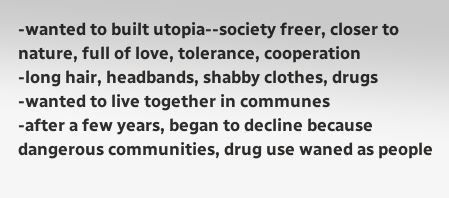-wanted to built utopia--society freer, closer to nature, full of love, tolerance, cooperation
-long hair, headbands, shabby clothes, drugs
-wanted to live together in communes
-after a few years, began to decline because dangerous communities, drug use waned as people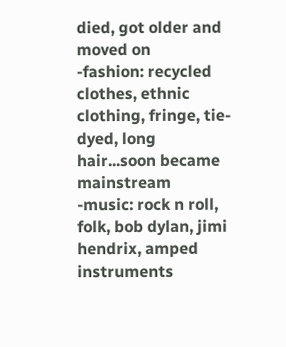died, got older and moved on
-fashion: recycled clothes, ethnic clothing, fringe, tie-dyed, long hair...soon became mainstream
-music: rock n roll, folk, bob dylan, jimi hendrix, amped instruments